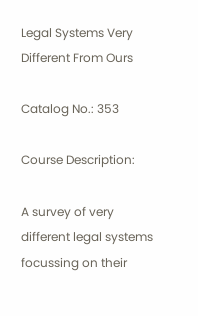Legal Systems Very Different From Ours

Catalog No.: 353

Course Description:

A survey of very different legal systems focussing on their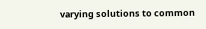varying solutions to common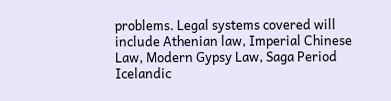problems. Legal systems covered will include Athenian law, Imperial Chinese Law, Modern Gypsy Law, Saga Period Icelandic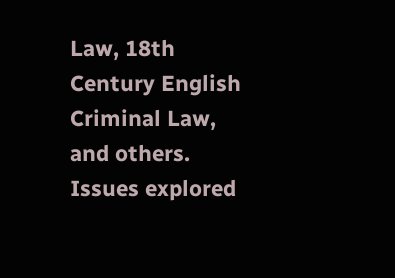Law, 18th Century English Criminal Law, and others. Issues explored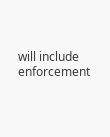will include enforcement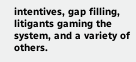intentives, gap filling, litigants gaming the system, and a variety of others.